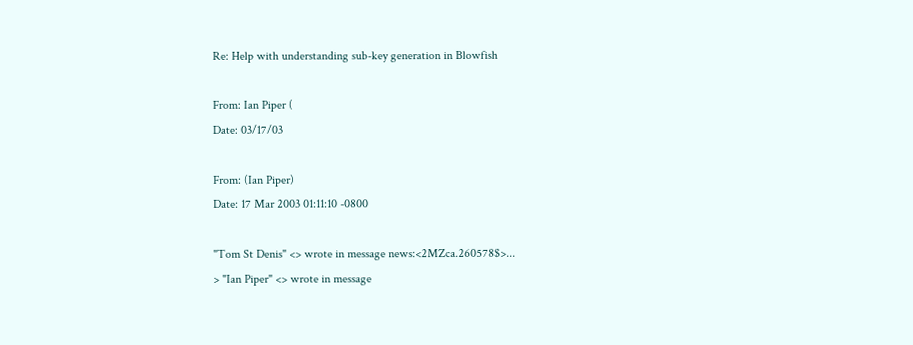Re: Help with understanding sub-key generation in Blowfish

From: Ian Piper (
Date: 03/17/03

From: (Ian Piper)
Date: 17 Mar 2003 01:11:10 -0800

"Tom St Denis" <> wrote in message news:<2MZca.260578$>...
> "Ian Piper" <> wrote in message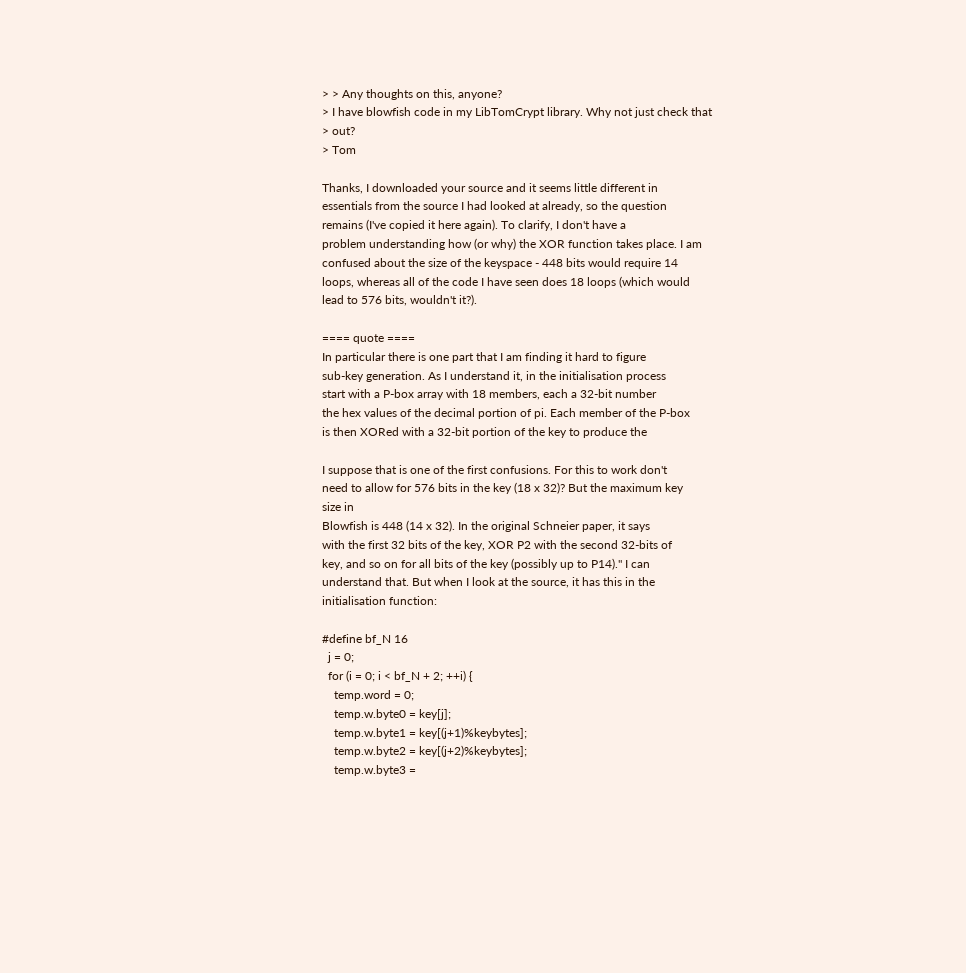> > Any thoughts on this, anyone?
> I have blowfish code in my LibTomCrypt library. Why not just check that
> out?
> Tom

Thanks, I downloaded your source and it seems little different in
essentials from the source I had looked at already, so the question
remains (I've copied it here again). To clarify, I don't have a
problem understanding how (or why) the XOR function takes place. I am
confused about the size of the keyspace - 448 bits would require 14
loops, whereas all of the code I have seen does 18 loops (which would
lead to 576 bits, wouldn't it?).

==== quote ====
In particular there is one part that I am finding it hard to figure
sub-key generation. As I understand it, in the initialisation process
start with a P-box array with 18 members, each a 32-bit number
the hex values of the decimal portion of pi. Each member of the P-box
is then XORed with a 32-bit portion of the key to produce the

I suppose that is one of the first confusions. For this to work don't
need to allow for 576 bits in the key (18 x 32)? But the maximum key
size in
Blowfish is 448 (14 x 32). In the original Schneier paper, it says
with the first 32 bits of the key, XOR P2 with the second 32-bits of
key, and so on for all bits of the key (possibly up to P14)." I can
understand that. But when I look at the source, it has this in the
initialisation function:

#define bf_N 16
  j = 0;
  for (i = 0; i < bf_N + 2; ++i) {
    temp.word = 0;
    temp.w.byte0 = key[j];
    temp.w.byte1 = key[(j+1)%keybytes];
    temp.w.byte2 = key[(j+2)%keybytes];
    temp.w.byte3 =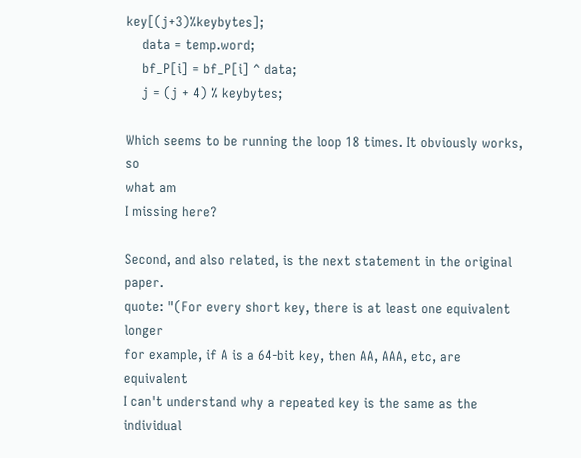key[(j+3)%keybytes];
    data = temp.word;
    bf_P[i] = bf_P[i] ^ data;
    j = (j + 4) % keybytes;

Which seems to be running the loop 18 times. It obviously works, so
what am
I missing here?

Second, and also related, is the next statement in the original paper.
quote: "(For every short key, there is at least one equivalent longer
for example, if A is a 64-bit key, then AA, AAA, etc, are equivalent
I can't understand why a repeated key is the same as the individual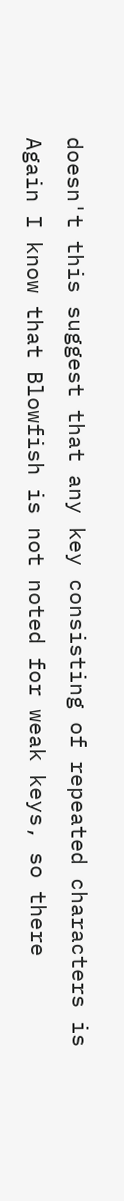doesn't this suggest that any key consisting of repeated characters is
Again I know that Blowfish is not noted for weak keys, so there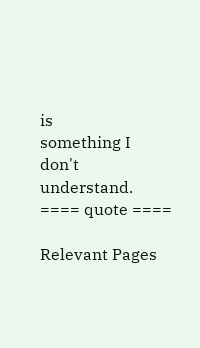is
something I don't understand.
==== quote ====

Relevant Pages